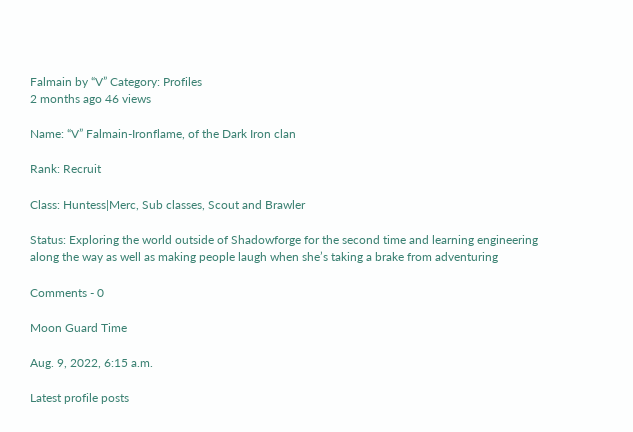Falmain by “V” Category: Profiles
2 months ago 46 views

Name: “V” Falmain-Ironflame, of the Dark Iron clan

Rank: Recruit

Class: Huntess|Merc, Sub classes, Scout and Brawler

Status: Exploring the world outside of Shadowforge for the second time and learning engineering along the way as well as making people laugh when she’s taking a brake from adventuring

Comments - 0

Moon Guard Time

Aug. 9, 2022, 6:15 a.m.

Latest profile posts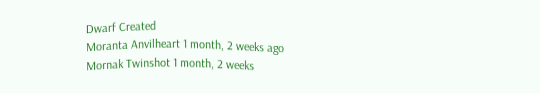Dwarf Created
Moranta Anvilheart 1 month, 2 weeks ago
Mornak Twinshot 1 month, 2 weeks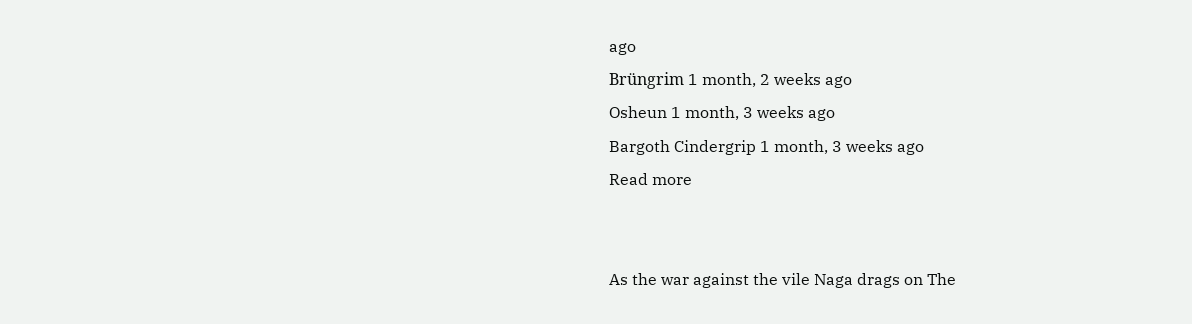ago
Brüngrim 1 month, 2 weeks ago
Osheun 1 month, 3 weeks ago
Bargoth Cindergrip 1 month, 3 weeks ago
Read more


As the war against the vile Naga drags on The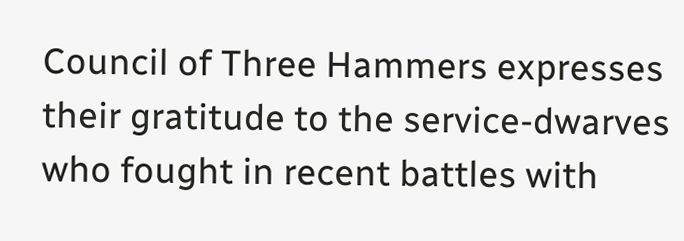Council of Three Hammers expresses their gratitude to the service-dwarves who fought in recent battles with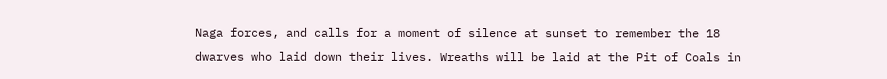Naga forces, and calls for a moment of silence at sunset to remember the 18 dwarves who laid down their lives. Wreaths will be laid at the Pit of Coals in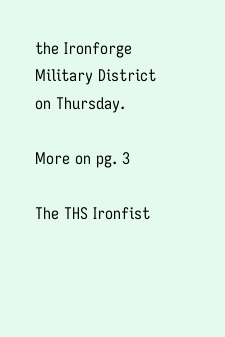the Ironforge Military District on Thursday.

More on pg. 3

The THS Ironfist